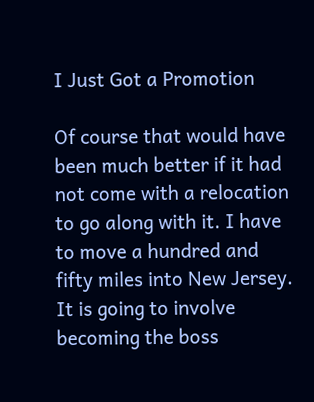I Just Got a Promotion

Of course that would have been much better if it had not come with a relocation to go along with it. I have to move a hundred and fifty miles into New Jersey. It is going to involve becoming the boss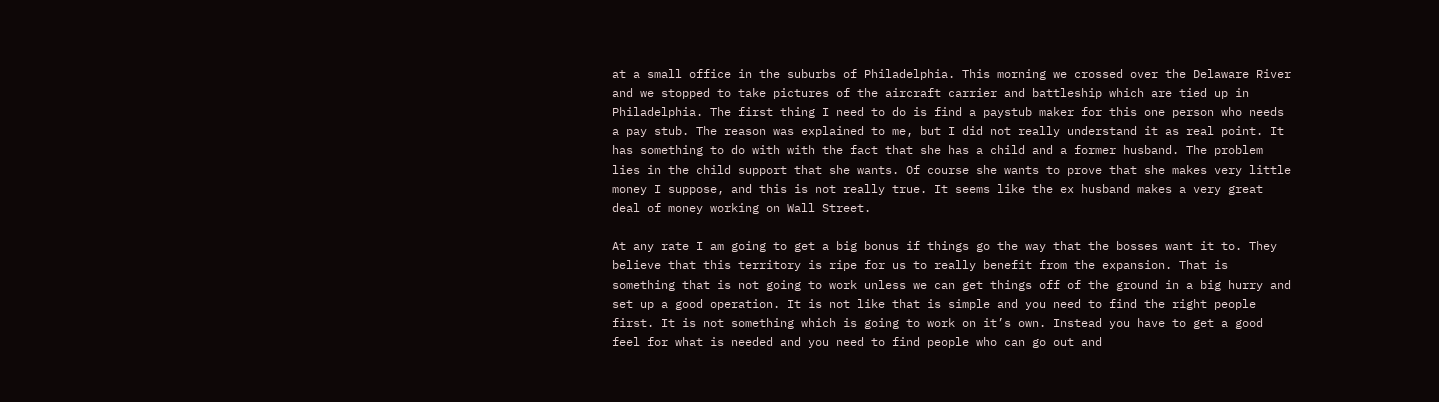at a small office in the suburbs of Philadelphia. This morning we crossed over the Delaware River and we stopped to take pictures of the aircraft carrier and battleship which are tied up in Philadelphia. The first thing I need to do is find a paystub maker for this one person who needs a pay stub. The reason was explained to me, but I did not really understand it as real point. It has something to do with with the fact that she has a child and a former husband. The problem lies in the child support that she wants. Of course she wants to prove that she makes very little money I suppose, and this is not really true. It seems like the ex husband makes a very great deal of money working on Wall Street.

At any rate I am going to get a big bonus if things go the way that the bosses want it to. They believe that this territory is ripe for us to really benefit from the expansion. That is something that is not going to work unless we can get things off of the ground in a big hurry and set up a good operation. It is not like that is simple and you need to find the right people first. It is not something which is going to work on it’s own. Instead you have to get a good feel for what is needed and you need to find people who can go out and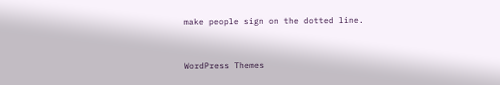make people sign on the dotted line.


WordPress Themes